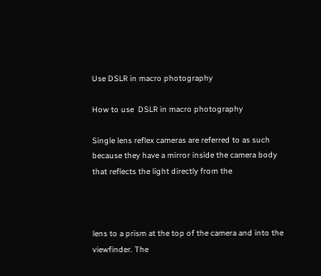Use DSLR in macro photography

How to use  DSLR in macro photography

Single lens reflex cameras are referred to as such because they have a mirror inside the camera body that reflects the light directly from the



lens to a prism at the top of the camera and into the viewfinder. The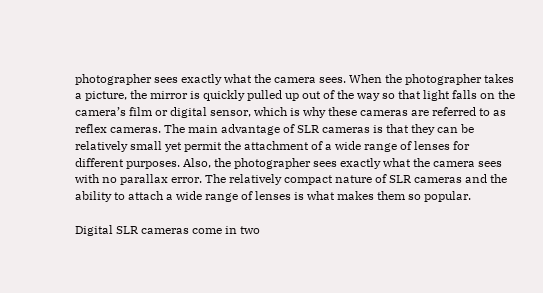photographer sees exactly what the camera sees. When the photographer takes a picture, the mirror is quickly pulled up out of the way so that light falls on the camera’s film or digital sensor, which is why these cameras are referred to as reflex cameras. The main advantage of SLR cameras is that they can be relatively small yet permit the attachment of a wide range of lenses for different purposes. Also, the photographer sees exactly what the camera sees with no parallax error. The relatively compact nature of SLR cameras and the ability to attach a wide range of lenses is what makes them so popular.

Digital SLR cameras come in two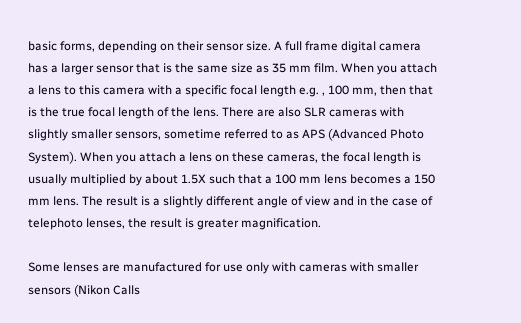basic forms, depending on their sensor size. A full frame digital camera has a larger sensor that is the same size as 35 mm film. When you attach a lens to this camera with a specific focal length e.g. , 100 mm, then that is the true focal length of the lens. There are also SLR cameras with slightly smaller sensors, sometime referred to as APS (Advanced Photo System). When you attach a lens on these cameras, the focal length is usually multiplied by about 1.5X such that a 100 mm lens becomes a 150 mm lens. The result is a slightly different angle of view and in the case of telephoto lenses, the result is greater magnification.

Some lenses are manufactured for use only with cameras with smaller sensors (Nikon Calls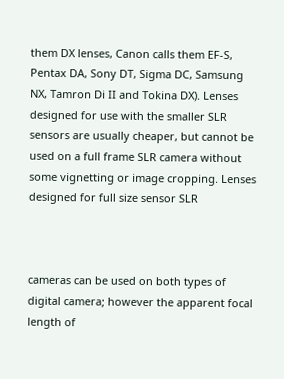them DX lenses, Canon calls them EF-S, Pentax DA, Sony DT, Sigma DC, Samsung NX, Tamron Di II and Tokina DX). Lenses designed for use with the smaller SLR sensors are usually cheaper, but cannot be used on a full frame SLR camera without some vignetting or image cropping. Lenses designed for full size sensor SLR



cameras can be used on both types of digital camera; however the apparent focal length of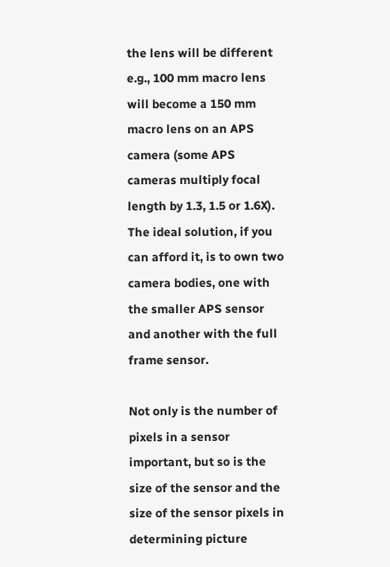the lens will be different e.g., 100 mm macro lens will become a 150 mm macro lens on an APS camera (some APS cameras multiply focal length by 1.3, 1.5 or 1.6X). The ideal solution, if you can afford it, is to own two camera bodies, one with the smaller APS sensor and another with the full frame sensor.

Not only is the number of pixels in a sensor important, but so is the size of the sensor and the size of the sensor pixels in determining picture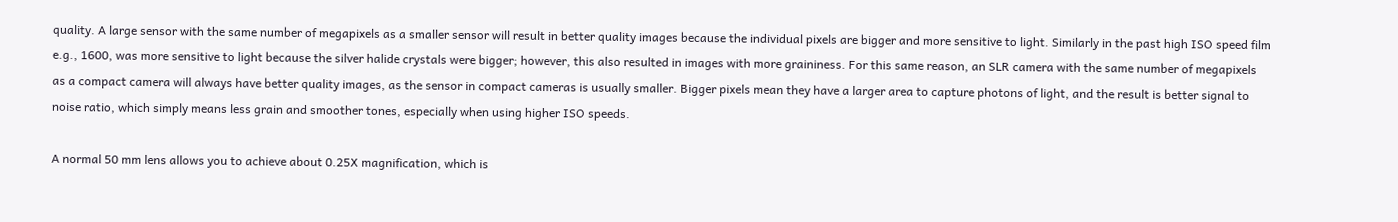quality. A large sensor with the same number of megapixels as a smaller sensor will result in better quality images because the individual pixels are bigger and more sensitive to light. Similarly in the past high ISO speed film e.g., 1600, was more sensitive to light because the silver halide crystals were bigger; however, this also resulted in images with more graininess. For this same reason, an SLR camera with the same number of megapixels as a compact camera will always have better quality images, as the sensor in compact cameras is usually smaller. Bigger pixels mean they have a larger area to capture photons of light, and the result is better signal to noise ratio, which simply means less grain and smoother tones, especially when using higher ISO speeds.

A normal 50 mm lens allows you to achieve about 0.25X magnification, which is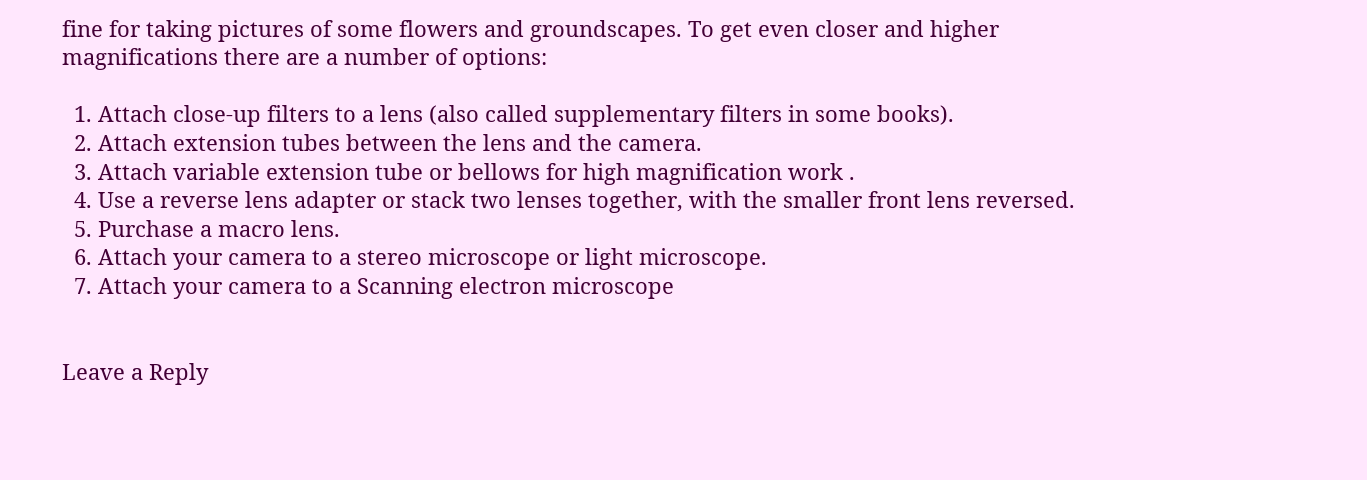fine for taking pictures of some flowers and groundscapes. To get even closer and higher magnifications there are a number of options:

  1. Attach close-up filters to a lens (also called supplementary filters in some books).
  2. Attach extension tubes between the lens and the camera.
  3. Attach variable extension tube or bellows for high magnification work .
  4. Use a reverse lens adapter or stack two lenses together, with the smaller front lens reversed.
  5. Purchase a macro lens.
  6. Attach your camera to a stereo microscope or light microscope.
  7. Attach your camera to a Scanning electron microscope


Leave a Reply